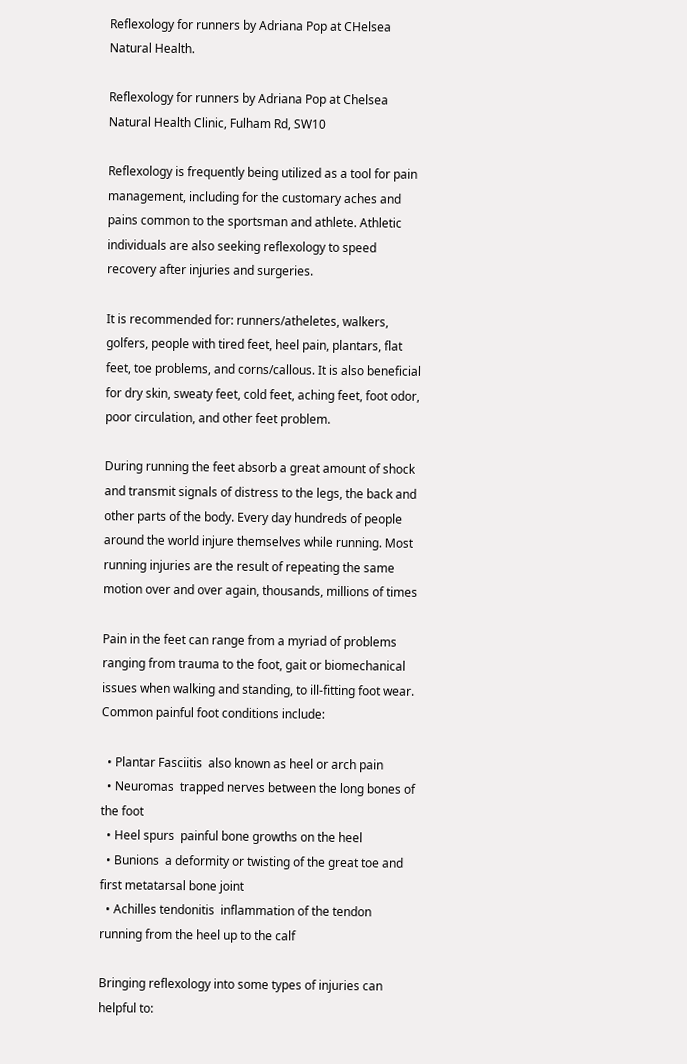Reflexology for runners by Adriana Pop at CHelsea Natural Health.

Reflexology for runners by Adriana Pop at Chelsea Natural Health Clinic, Fulham Rd, SW10

Reflexology is frequently being utilized as a tool for pain management, including for the customary aches and pains common to the sportsman and athlete. Athletic individuals are also seeking reflexology to speed recovery after injuries and surgeries.

It is recommended for: runners/atheletes, walkers, golfers, people with tired feet, heel pain, plantars, flat feet, toe problems, and corns/callous. It is also beneficial for dry skin, sweaty feet, cold feet, aching feet, foot odor, poor circulation, and other feet problem.

During running the feet absorb a great amount of shock and transmit signals of distress to the legs, the back and other parts of the body. Every day hundreds of people around the world injure themselves while running. Most running injuries are the result of repeating the same motion over and over again, thousands, millions of times

Pain in the feet can range from a myriad of problems ranging from trauma to the foot, gait or biomechanical issues when walking and standing, to ill-fitting foot wear. Common painful foot conditions include:

  • Plantar Fasciitis  also known as heel or arch pain
  • Neuromas  trapped nerves between the long bones of the foot
  • Heel spurs  painful bone growths on the heel
  • Bunions  a deformity or twisting of the great toe and first metatarsal bone joint
  • Achilles tendonitis  inflammation of the tendon running from the heel up to the calf

Bringing reflexology into some types of injuries can helpful to: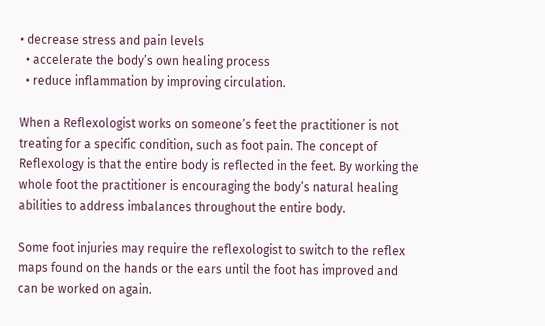• decrease stress and pain levels
  • accelerate the body’s own healing process
  • reduce inflammation by improving circulation.

When a Reflexologist works on someone’s feet the practitioner is not treating for a specific condition, such as foot pain. The concept of Reflexology is that the entire body is reflected in the feet. By working the whole foot the practitioner is encouraging the body’s natural healing abilities to address imbalances throughout the entire body.

Some foot injuries may require the reflexologist to switch to the reflex maps found on the hands or the ears until the foot has improved and can be worked on again.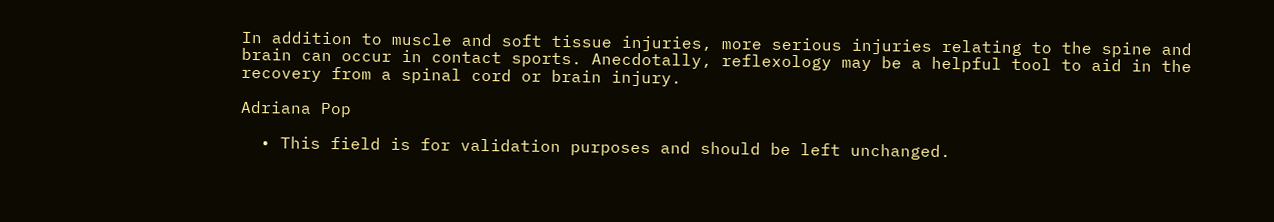In addition to muscle and soft tissue injuries, more serious injuries relating to the spine and brain can occur in contact sports. Anecdotally, reflexology may be a helpful tool to aid in the recovery from a spinal cord or brain injury.

Adriana Pop

  • This field is for validation purposes and should be left unchanged.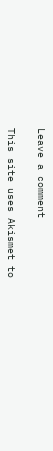Leave a comment

This site uses Akismet to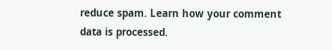reduce spam. Learn how your comment data is processed.